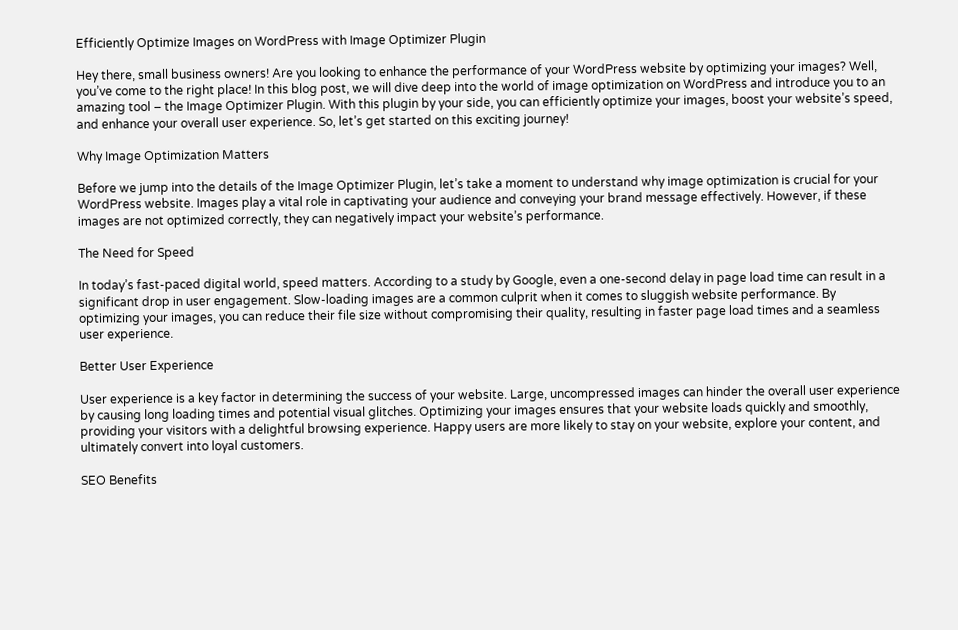Efficiently Optimize Images on WordPress with Image Optimizer Plugin

Hey there, small business owners! Are you looking to enhance the performance of your WordPress website by optimizing your images? Well, you’ve come to the right place! In this blog post, we will dive deep into the world of image optimization on WordPress and introduce you to an amazing tool – the Image Optimizer Plugin. With this plugin by your side, you can efficiently optimize your images, boost your website’s speed, and enhance your overall user experience. So, let’s get started on this exciting journey!

Why Image Optimization Matters

Before we jump into the details of the Image Optimizer Plugin, let’s take a moment to understand why image optimization is crucial for your WordPress website. Images play a vital role in captivating your audience and conveying your brand message effectively. However, if these images are not optimized correctly, they can negatively impact your website’s performance.

The Need for Speed

In today’s fast-paced digital world, speed matters. According to a study by Google, even a one-second delay in page load time can result in a significant drop in user engagement. Slow-loading images are a common culprit when it comes to sluggish website performance. By optimizing your images, you can reduce their file size without compromising their quality, resulting in faster page load times and a seamless user experience.

Better User Experience

User experience is a key factor in determining the success of your website. Large, uncompressed images can hinder the overall user experience by causing long loading times and potential visual glitches. Optimizing your images ensures that your website loads quickly and smoothly, providing your visitors with a delightful browsing experience. Happy users are more likely to stay on your website, explore your content, and ultimately convert into loyal customers.

SEO Benefits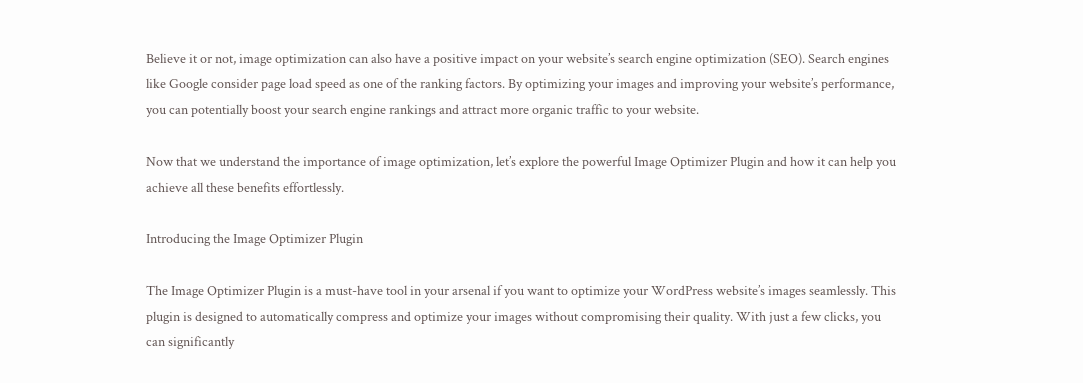Believe it or not, image optimization can also have a positive impact on your website’s search engine optimization (SEO). Search engines like Google consider page load speed as one of the ranking factors. By optimizing your images and improving your website’s performance, you can potentially boost your search engine rankings and attract more organic traffic to your website.

Now that we understand the importance of image optimization, let’s explore the powerful Image Optimizer Plugin and how it can help you achieve all these benefits effortlessly.

Introducing the Image Optimizer Plugin

The Image Optimizer Plugin is a must-have tool in your arsenal if you want to optimize your WordPress website’s images seamlessly. This plugin is designed to automatically compress and optimize your images without compromising their quality. With just a few clicks, you can significantly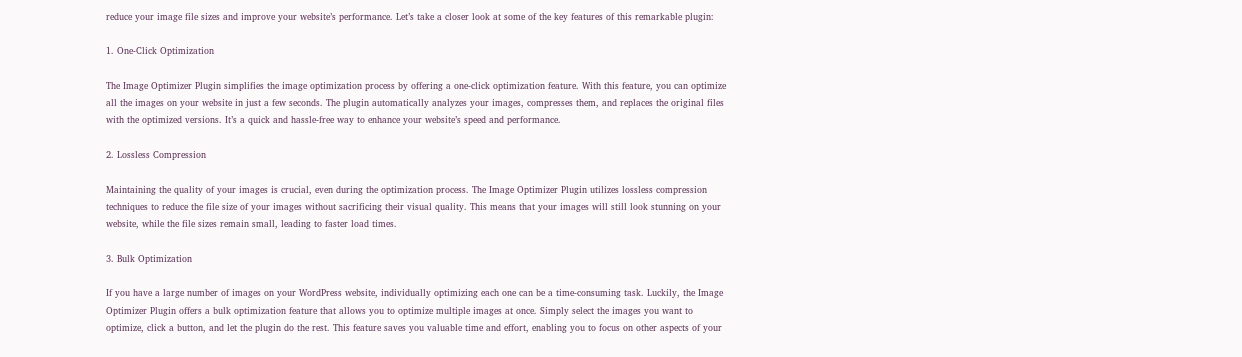reduce your image file sizes and improve your website’s performance. Let’s take a closer look at some of the key features of this remarkable plugin:

1. One-Click Optimization

The Image Optimizer Plugin simplifies the image optimization process by offering a one-click optimization feature. With this feature, you can optimize all the images on your website in just a few seconds. The plugin automatically analyzes your images, compresses them, and replaces the original files with the optimized versions. It’s a quick and hassle-free way to enhance your website’s speed and performance.

2. Lossless Compression

Maintaining the quality of your images is crucial, even during the optimization process. The Image Optimizer Plugin utilizes lossless compression techniques to reduce the file size of your images without sacrificing their visual quality. This means that your images will still look stunning on your website, while the file sizes remain small, leading to faster load times.

3. Bulk Optimization

If you have a large number of images on your WordPress website, individually optimizing each one can be a time-consuming task. Luckily, the Image Optimizer Plugin offers a bulk optimization feature that allows you to optimize multiple images at once. Simply select the images you want to optimize, click a button, and let the plugin do the rest. This feature saves you valuable time and effort, enabling you to focus on other aspects of your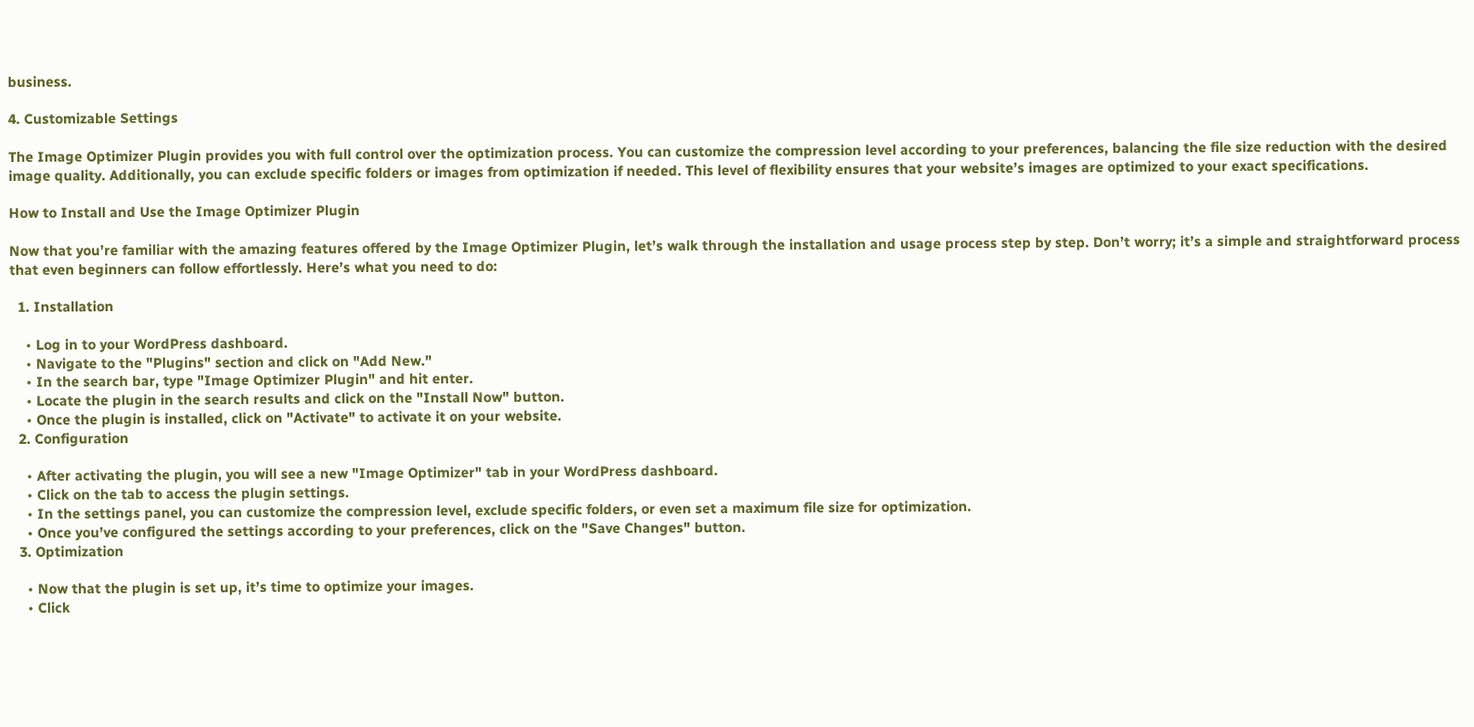business.

4. Customizable Settings

The Image Optimizer Plugin provides you with full control over the optimization process. You can customize the compression level according to your preferences, balancing the file size reduction with the desired image quality. Additionally, you can exclude specific folders or images from optimization if needed. This level of flexibility ensures that your website’s images are optimized to your exact specifications.

How to Install and Use the Image Optimizer Plugin

Now that you’re familiar with the amazing features offered by the Image Optimizer Plugin, let’s walk through the installation and usage process step by step. Don’t worry; it’s a simple and straightforward process that even beginners can follow effortlessly. Here’s what you need to do:

  1. Installation

    • Log in to your WordPress dashboard.
    • Navigate to the "Plugins" section and click on "Add New."
    • In the search bar, type "Image Optimizer Plugin" and hit enter.
    • Locate the plugin in the search results and click on the "Install Now" button.
    • Once the plugin is installed, click on "Activate" to activate it on your website.
  2. Configuration

    • After activating the plugin, you will see a new "Image Optimizer" tab in your WordPress dashboard.
    • Click on the tab to access the plugin settings.
    • In the settings panel, you can customize the compression level, exclude specific folders, or even set a maximum file size for optimization.
    • Once you’ve configured the settings according to your preferences, click on the "Save Changes" button.
  3. Optimization

    • Now that the plugin is set up, it’s time to optimize your images.
    • Click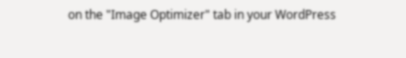on the "Image Optimizer" tab in your WordPress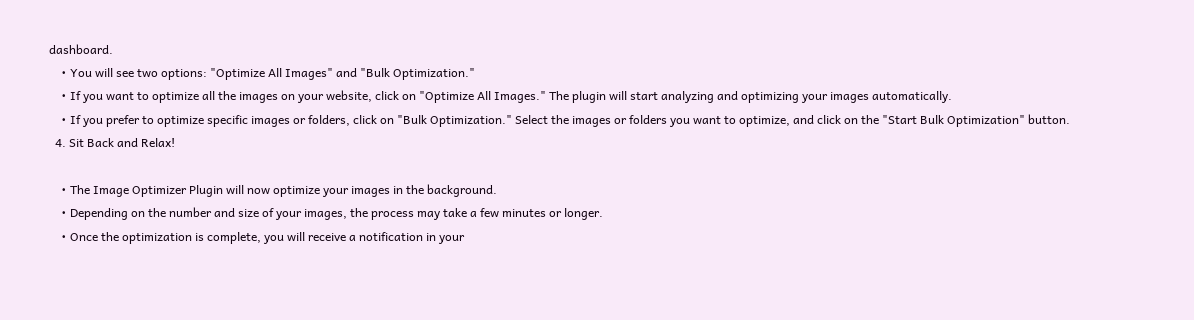dashboard.
    • You will see two options: "Optimize All Images" and "Bulk Optimization."
    • If you want to optimize all the images on your website, click on "Optimize All Images." The plugin will start analyzing and optimizing your images automatically.
    • If you prefer to optimize specific images or folders, click on "Bulk Optimization." Select the images or folders you want to optimize, and click on the "Start Bulk Optimization" button.
  4. Sit Back and Relax!

    • The Image Optimizer Plugin will now optimize your images in the background.
    • Depending on the number and size of your images, the process may take a few minutes or longer.
    • Once the optimization is complete, you will receive a notification in your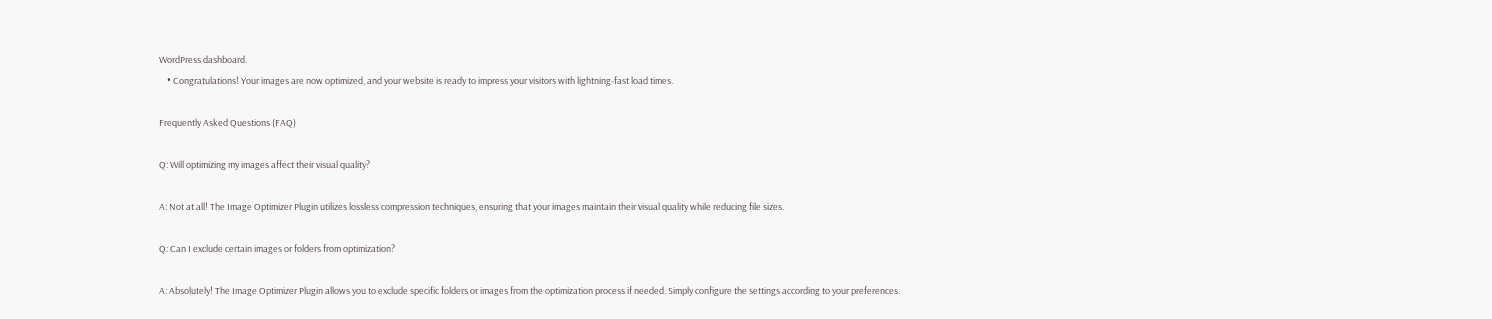WordPress dashboard.
    • Congratulations! Your images are now optimized, and your website is ready to impress your visitors with lightning-fast load times.

Frequently Asked Questions (FAQ)

Q: Will optimizing my images affect their visual quality?

A: Not at all! The Image Optimizer Plugin utilizes lossless compression techniques, ensuring that your images maintain their visual quality while reducing file sizes.

Q: Can I exclude certain images or folders from optimization?

A: Absolutely! The Image Optimizer Plugin allows you to exclude specific folders or images from the optimization process if needed. Simply configure the settings according to your preferences.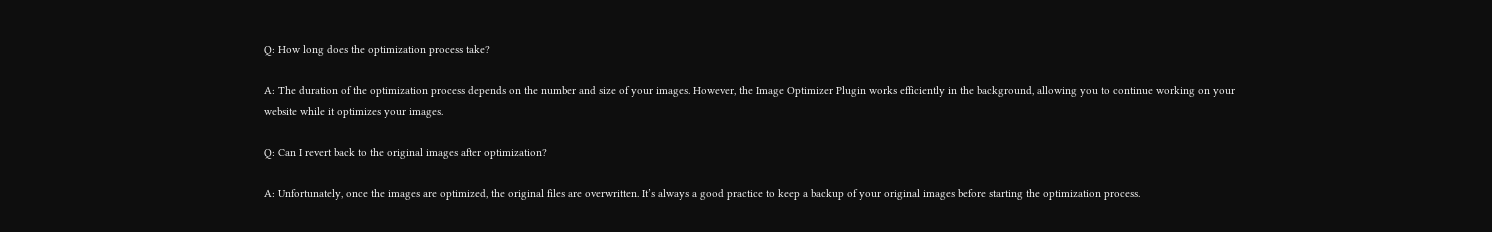Q: How long does the optimization process take?

A: The duration of the optimization process depends on the number and size of your images. However, the Image Optimizer Plugin works efficiently in the background, allowing you to continue working on your website while it optimizes your images.

Q: Can I revert back to the original images after optimization?

A: Unfortunately, once the images are optimized, the original files are overwritten. It’s always a good practice to keep a backup of your original images before starting the optimization process.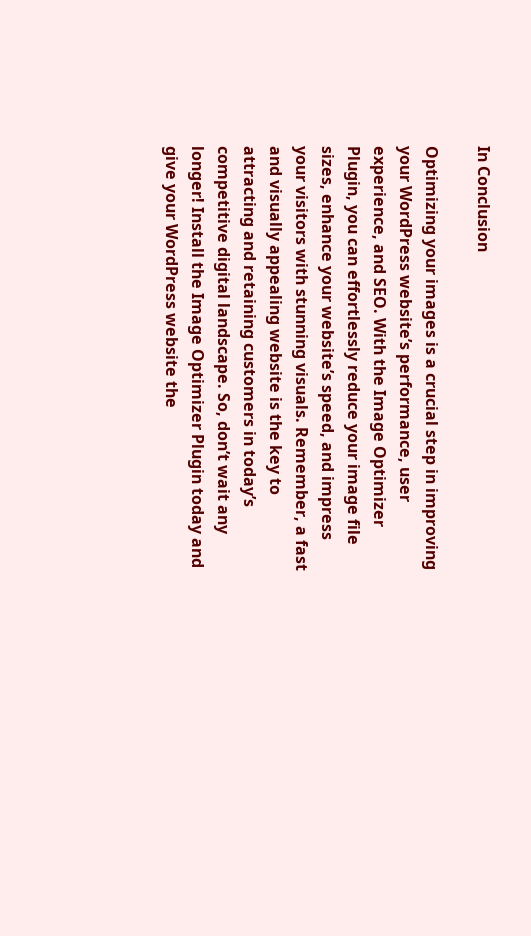In Conclusion

Optimizing your images is a crucial step in improving your WordPress website’s performance, user experience, and SEO. With the Image Optimizer Plugin, you can effortlessly reduce your image file sizes, enhance your website’s speed, and impress your visitors with stunning visuals. Remember, a fast and visually appealing website is the key to attracting and retaining customers in today’s competitive digital landscape. So, don’t wait any longer! Install the Image Optimizer Plugin today and give your WordPress website the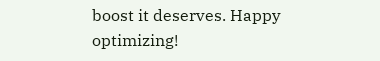boost it deserves. Happy optimizing!